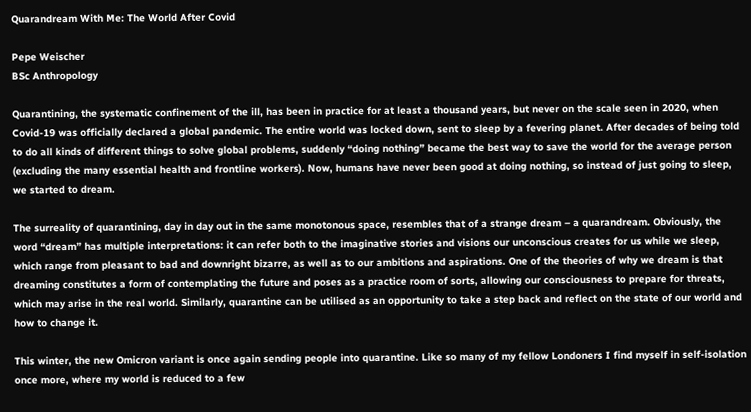Quarandream With Me: The World After Covid

Pepe Weischer
BSc Anthropology

Quarantining, the systematic confinement of the ill, has been in practice for at least a thousand years, but never on the scale seen in 2020, when Covid-19 was officially declared a global pandemic. The entire world was locked down, sent to sleep by a fevering planet. After decades of being told to do all kinds of different things to solve global problems, suddenly “doing nothing” became the best way to save the world for the average person (excluding the many essential health and frontline workers). Now, humans have never been good at doing nothing, so instead of just going to sleep, we started to dream.

The surreality of quarantining, day in day out in the same monotonous space, resembles that of a strange dream – a quarandream. Obviously, the word “dream” has multiple interpretations: it can refer both to the imaginative stories and visions our unconscious creates for us while we sleep, which range from pleasant to bad and downright bizarre, as well as to our ambitions and aspirations. One of the theories of why we dream is that dreaming constitutes a form of contemplating the future and poses as a practice room of sorts, allowing our consciousness to prepare for threats, which may arise in the real world. Similarly, quarantine can be utilised as an opportunity to take a step back and reflect on the state of our world and how to change it.

This winter, the new Omicron variant is once again sending people into quarantine. Like so many of my fellow Londoners I find myself in self-isolation once more, where my world is reduced to a few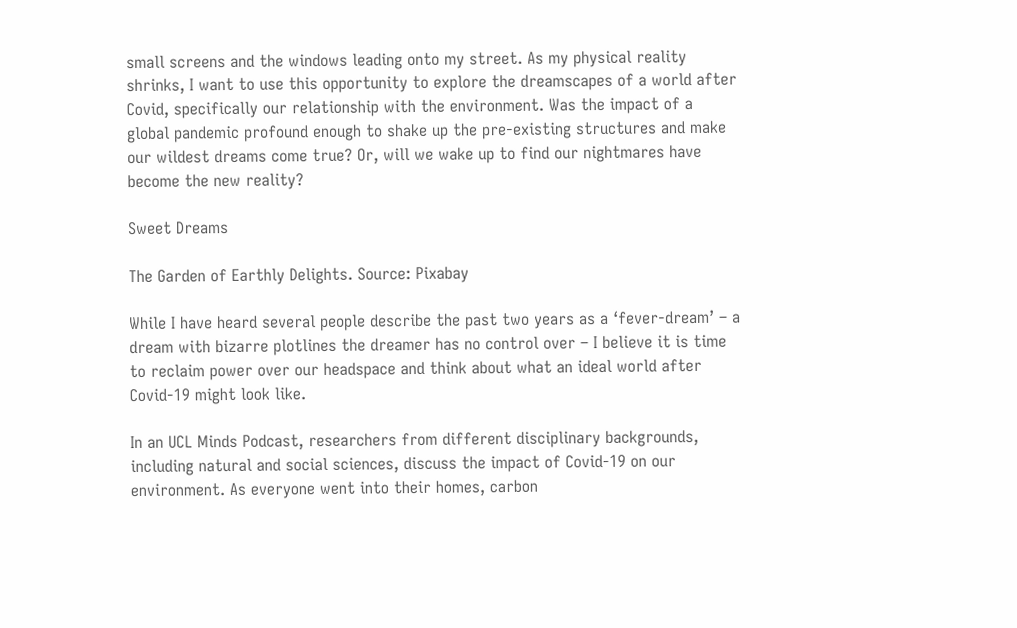small screens and the windows leading onto my street. As my physical reality shrinks, I want to use this opportunity to explore the dreamscapes of a world after Covid, specifically our relationship with the environment. Was the impact of a global pandemic profound enough to shake up the pre-existing structures and make our wildest dreams come true? Or, will we wake up to find our nightmares have become the new reality?

Sweet Dreams

The Garden of Earthly Delights. Source: Pixabay

While I have heard several people describe the past two years as a ‘fever-dream’ – a dream with bizarre plotlines the dreamer has no control over – I believe it is time to reclaim power over our headspace and think about what an ideal world after Covid-19 might look like.

In an UCL Minds Podcast, researchers from different disciplinary backgrounds, including natural and social sciences, discuss the impact of Covid-19 on our environment. As everyone went into their homes, carbon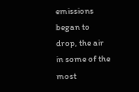emissions began to drop, the air in some of the most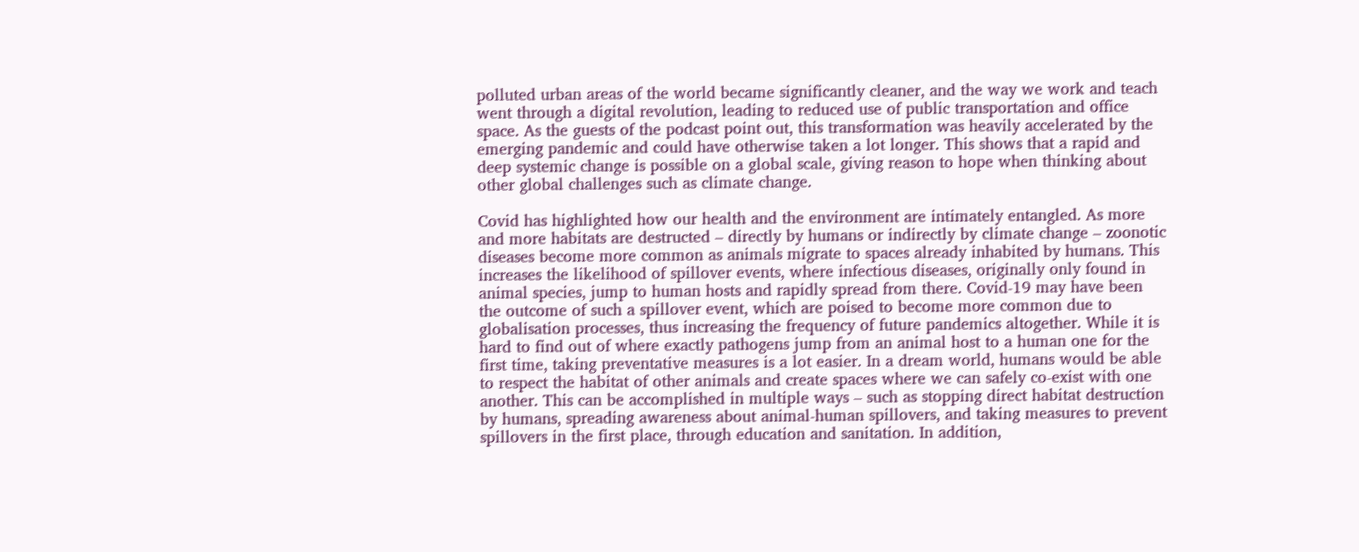polluted urban areas of the world became significantly cleaner, and the way we work and teach went through a digital revolution, leading to reduced use of public transportation and office space. As the guests of the podcast point out, this transformation was heavily accelerated by the emerging pandemic and could have otherwise taken a lot longer. This shows that a rapid and deep systemic change is possible on a global scale, giving reason to hope when thinking about other global challenges such as climate change.

Covid has highlighted how our health and the environment are intimately entangled. As more and more habitats are destructed – directly by humans or indirectly by climate change – zoonotic diseases become more common as animals migrate to spaces already inhabited by humans. This increases the likelihood of spillover events, where infectious diseases, originally only found in animal species, jump to human hosts and rapidly spread from there. Covid-19 may have been the outcome of such a spillover event, which are poised to become more common due to globalisation processes, thus increasing the frequency of future pandemics altogether. While it is hard to find out of where exactly pathogens jump from an animal host to a human one for the first time, taking preventative measures is a lot easier. In a dream world, humans would be able to respect the habitat of other animals and create spaces where we can safely co-exist with one another. This can be accomplished in multiple ways – such as stopping direct habitat destruction by humans, spreading awareness about animal-human spillovers, and taking measures to prevent spillovers in the first place, through education and sanitation. In addition,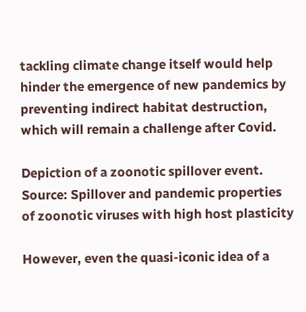tackling climate change itself would help hinder the emergence of new pandemics by preventing indirect habitat destruction, which will remain a challenge after Covid.

Depiction of a zoonotic spillover event. Source: Spillover and pandemic properties of zoonotic viruses with high host plasticity

However, even the quasi-iconic idea of a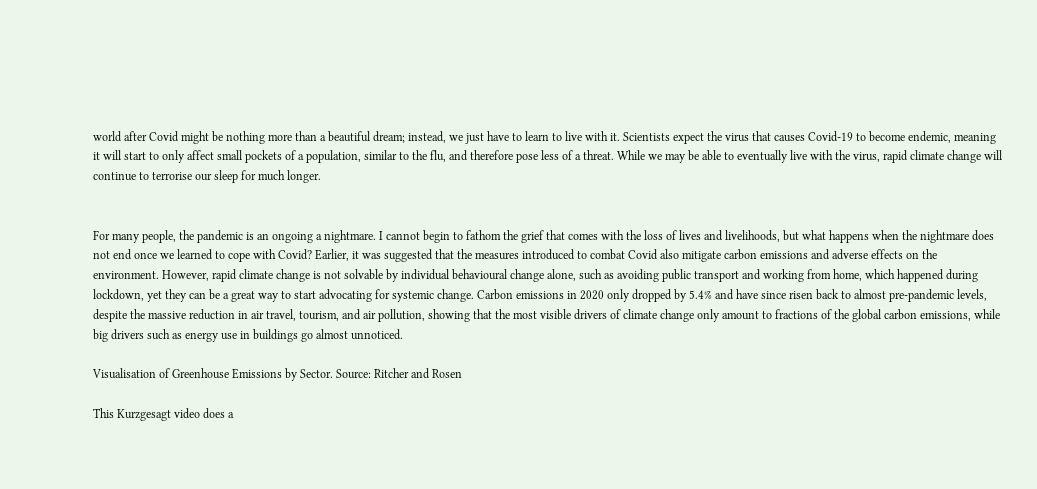world after Covid might be nothing more than a beautiful dream; instead, we just have to learn to live with it. Scientists expect the virus that causes Covid-19 to become endemic, meaning it will start to only affect small pockets of a population, similar to the flu, and therefore pose less of a threat. While we may be able to eventually live with the virus, rapid climate change will continue to terrorise our sleep for much longer.


For many people, the pandemic is an ongoing a nightmare. I cannot begin to fathom the grief that comes with the loss of lives and livelihoods, but what happens when the nightmare does not end once we learned to cope with Covid? Earlier, it was suggested that the measures introduced to combat Covid also mitigate carbon emissions and adverse effects on the environment. However, rapid climate change is not solvable by individual behavioural change alone, such as avoiding public transport and working from home, which happened during lockdown, yet they can be a great way to start advocating for systemic change. Carbon emissions in 2020 only dropped by 5.4% and have since risen back to almost pre-pandemic levels, despite the massive reduction in air travel, tourism, and air pollution, showing that the most visible drivers of climate change only amount to fractions of the global carbon emissions, while big drivers such as energy use in buildings go almost unnoticed.

Visualisation of Greenhouse Emissions by Sector. Source: Ritcher and Rosen

This Kurzgesagt video does a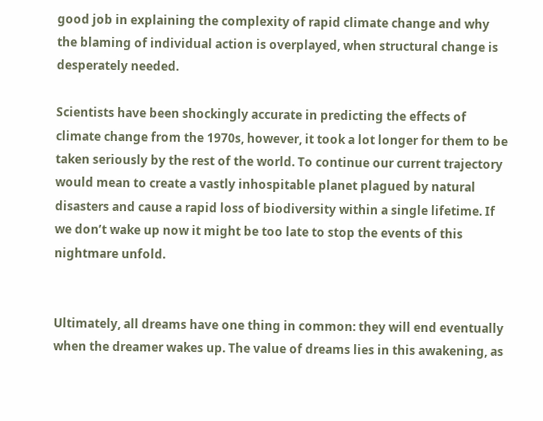good job in explaining the complexity of rapid climate change and why the blaming of individual action is overplayed, when structural change is desperately needed.

Scientists have been shockingly accurate in predicting the effects of climate change from the 1970s, however, it took a lot longer for them to be taken seriously by the rest of the world. To continue our current trajectory would mean to create a vastly inhospitable planet plagued by natural disasters and cause a rapid loss of biodiversity within a single lifetime. If we don’t wake up now it might be too late to stop the events of this nightmare unfold.


Ultimately, all dreams have one thing in common: they will end eventually when the dreamer wakes up. The value of dreams lies in this awakening, as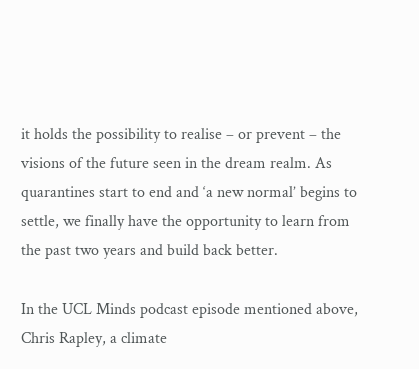it holds the possibility to realise – or prevent – the visions of the future seen in the dream realm. As quarantines start to end and ‘a new normal’ begins to settle, we finally have the opportunity to learn from the past two years and build back better.

In the UCL Minds podcast episode mentioned above, Chris Rapley, a climate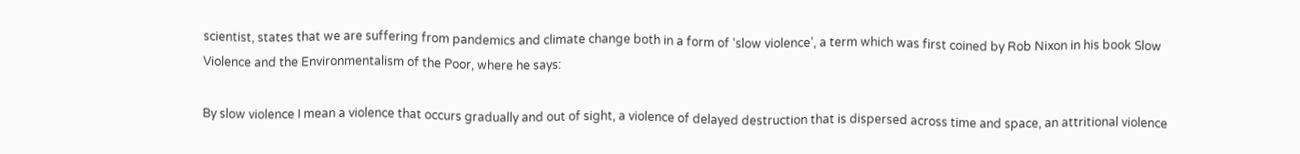scientist, states that we are suffering from pandemics and climate change both in a form of ‘slow violence’, a term which was first coined by Rob Nixon in his book Slow Violence and the Environmentalism of the Poor, where he says:

By slow violence I mean a violence that occurs gradually and out of sight, a violence of delayed destruction that is dispersed across time and space, an attritional violence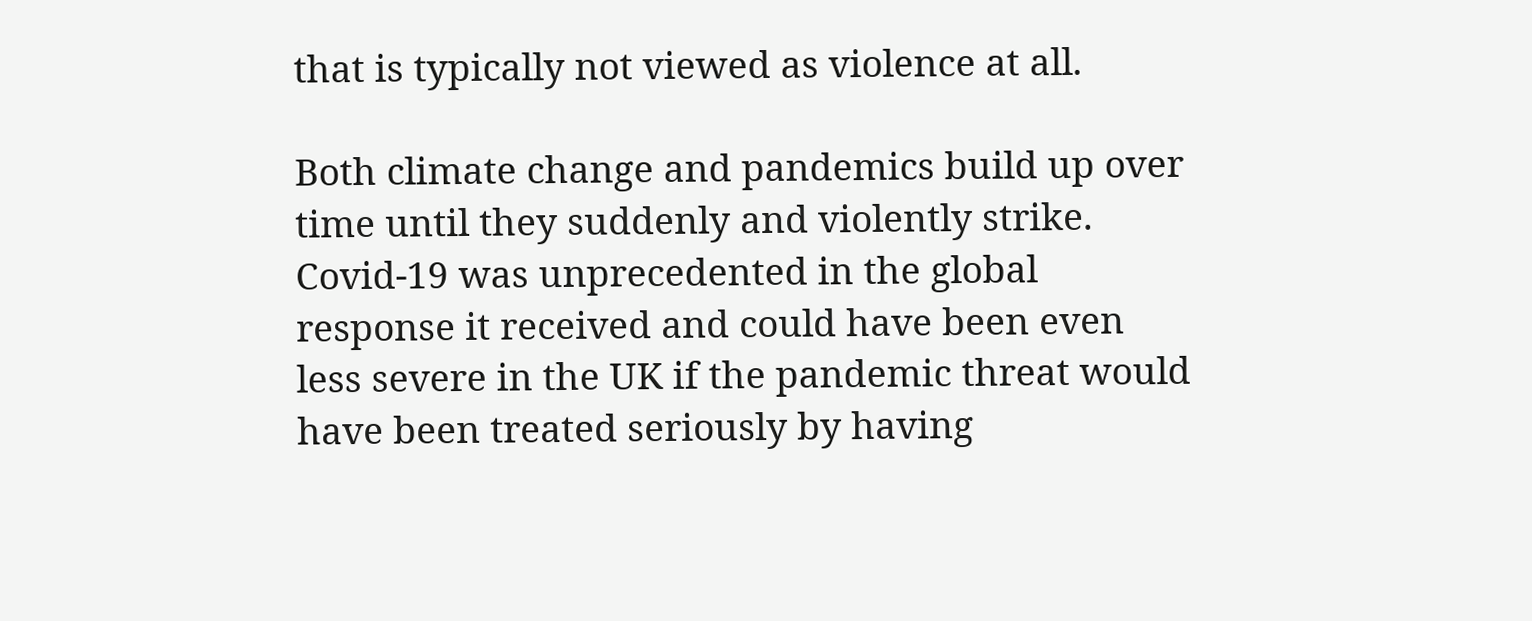that is typically not viewed as violence at all.

Both climate change and pandemics build up over time until they suddenly and violently strike. Covid-19 was unprecedented in the global response it received and could have been even less severe in the UK if the pandemic threat would have been treated seriously by having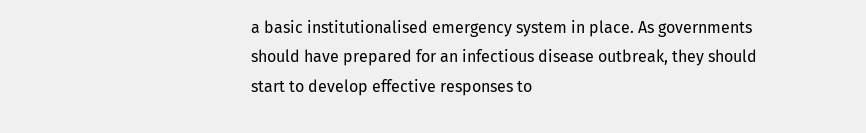a basic institutionalised emergency system in place. As governments should have prepared for an infectious disease outbreak, they should start to develop effective responses to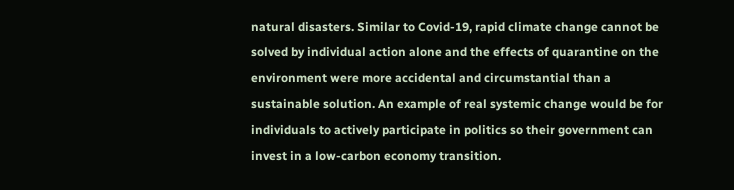natural disasters. Similar to Covid-19, rapid climate change cannot be solved by individual action alone and the effects of quarantine on the environment were more accidental and circumstantial than a sustainable solution. An example of real systemic change would be for individuals to actively participate in politics so their government can invest in a low-carbon economy transition.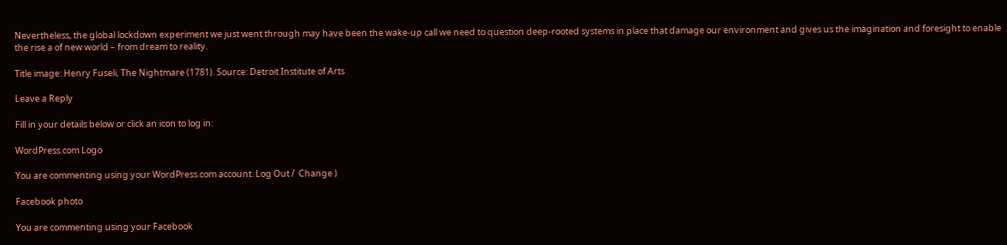Nevertheless, the global lockdown experiment we just went through may have been the wake-up call we need to question deep-rooted systems in place that damage our environment and gives us the imagination and foresight to enable the rise a of new world – from dream to reality.

Title image: Henry Fuseli, The Nightmare (1781). Source: Detroit Institute of Arts

Leave a Reply

Fill in your details below or click an icon to log in:

WordPress.com Logo

You are commenting using your WordPress.com account. Log Out /  Change )

Facebook photo

You are commenting using your Facebook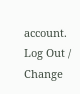account. Log Out /  Change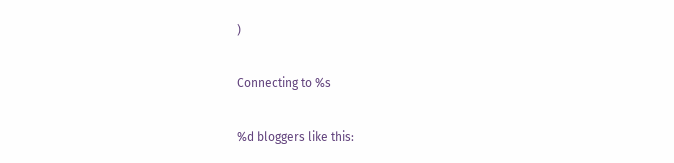)

Connecting to %s

%d bloggers like this: